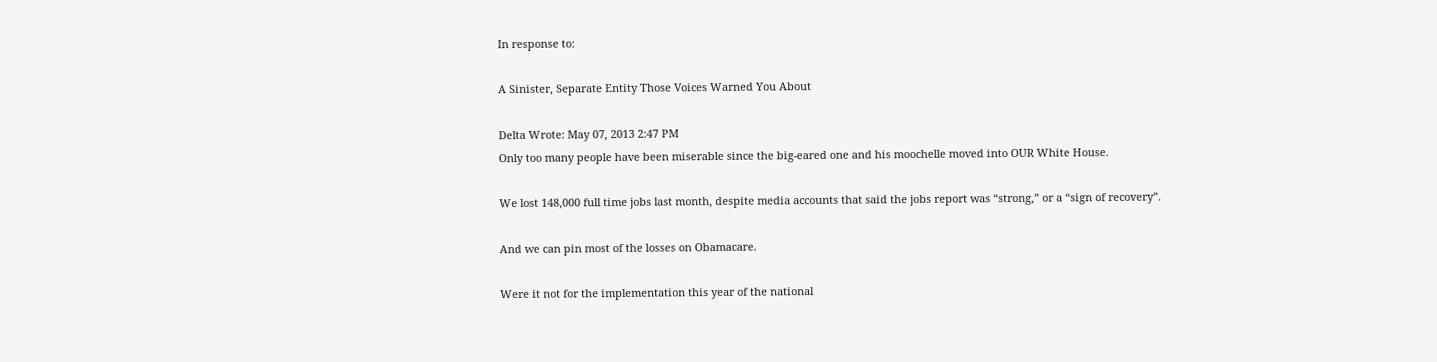In response to:

A Sinister, Separate Entity Those Voices Warned You About

Delta Wrote: May 07, 2013 2:47 PM
Only too many people have been miserable since the big-eared one and his moochelle moved into OUR White House.

We lost 148,000 full time jobs last month, despite media accounts that said the jobs report was “strong,” or a “sign of recovery”.

And we can pin most of the losses on Obamacare.

Were it not for the implementation this year of the national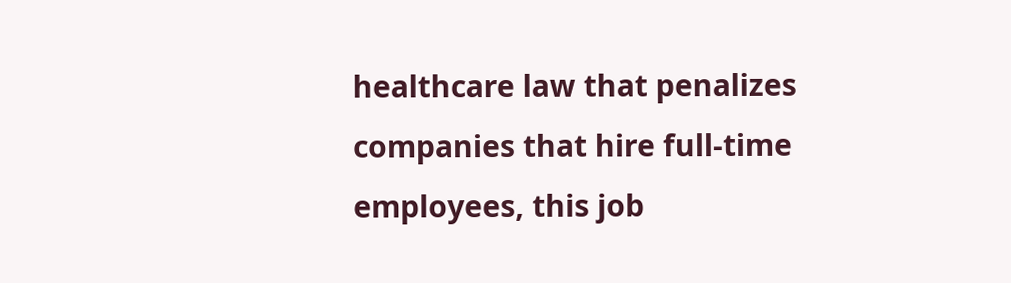healthcare law that penalizes companies that hire full-time employees, this job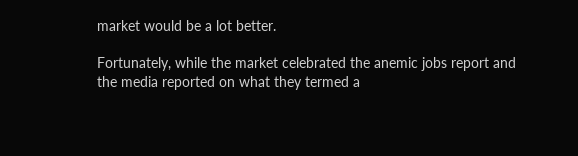market would be a lot better.

Fortunately, while the market celebrated the anemic jobs report and the media reported on what they termed a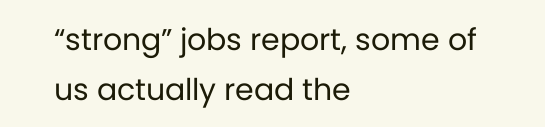“strong” jobs report, some of us actually read the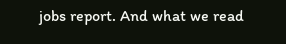jobs report. And what we read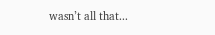wasn’t all that...